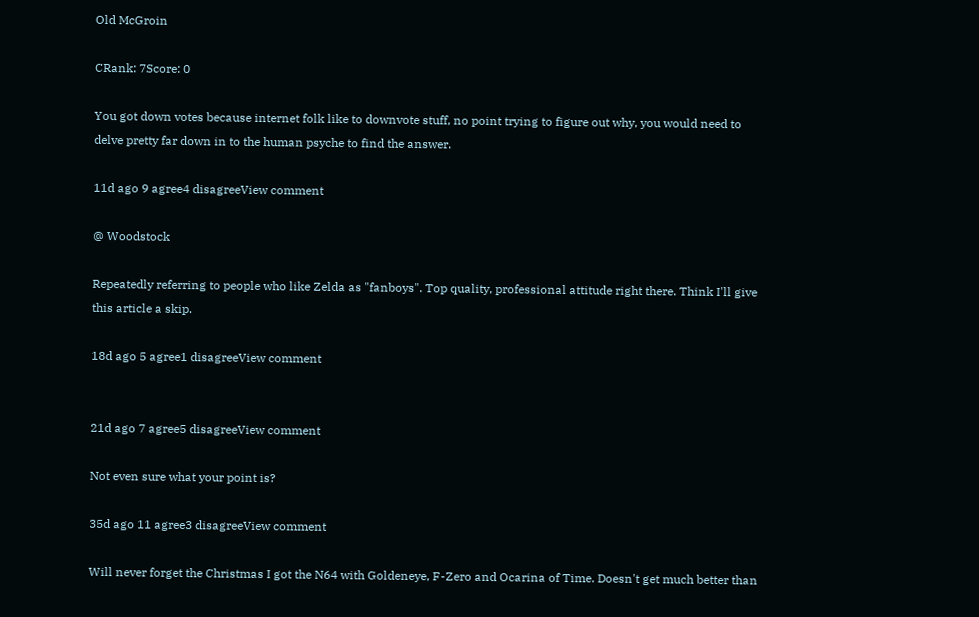Old McGroin

CRank: 7Score: 0

You got down votes because internet folk like to downvote stuff, no point trying to figure out why, you would need to delve pretty far down in to the human psyche to find the answer.

11d ago 9 agree4 disagreeView comment

@ Woodstock

Repeatedly referring to people who like Zelda as "fanboys". Top quality, professional attitude right there. Think I'll give this article a skip.

18d ago 5 agree1 disagreeView comment


21d ago 7 agree5 disagreeView comment

Not even sure what your point is?

35d ago 11 agree3 disagreeView comment

Will never forget the Christmas I got the N64 with Goldeneye, F-Zero and Ocarina of Time. Doesn't get much better than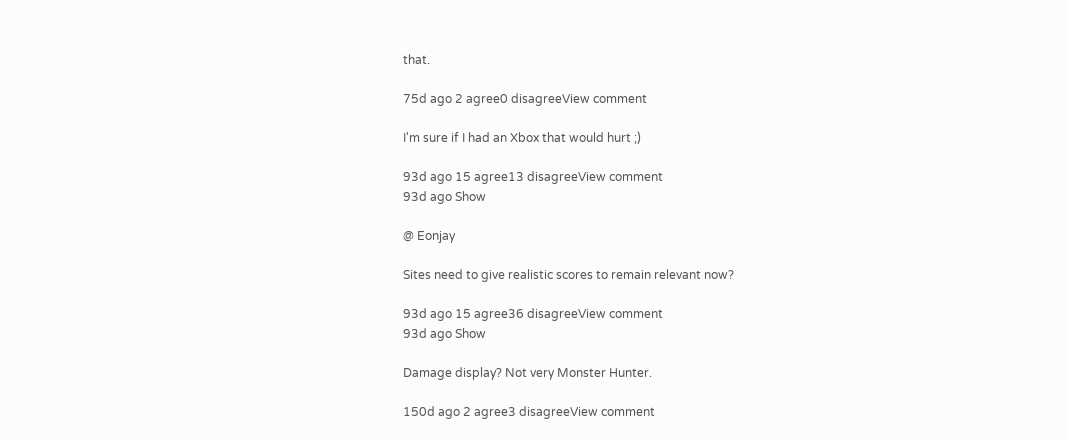that.

75d ago 2 agree0 disagreeView comment

I'm sure if I had an Xbox that would hurt ;)

93d ago 15 agree13 disagreeView comment
93d ago Show

@ Eonjay

Sites need to give realistic scores to remain relevant now?

93d ago 15 agree36 disagreeView comment
93d ago Show

Damage display? Not very Monster Hunter.

150d ago 2 agree3 disagreeView comment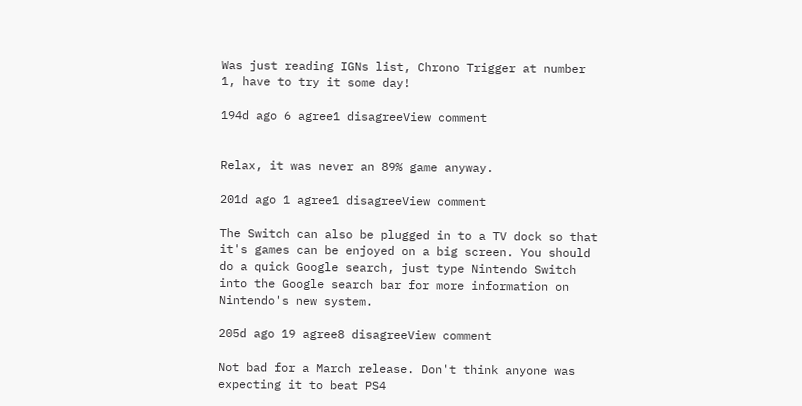Was just reading IGNs list, Chrono Trigger at number 1, have to try it some day!

194d ago 6 agree1 disagreeView comment


Relax, it was never an 89% game anyway.

201d ago 1 agree1 disagreeView comment

The Switch can also be plugged in to a TV dock so that it's games can be enjoyed on a big screen. You should do a quick Google search, just type Nintendo Switch into the Google search bar for more information on Nintendo's new system.

205d ago 19 agree8 disagreeView comment

Not bad for a March release. Don't think anyone was expecting it to beat PS4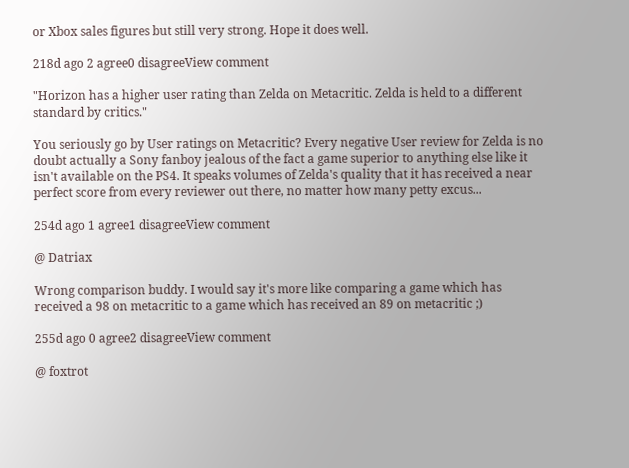or Xbox sales figures but still very strong. Hope it does well.

218d ago 2 agree0 disagreeView comment

"Horizon has a higher user rating than Zelda on Metacritic. Zelda is held to a different standard by critics."

You seriously go by User ratings on Metacritic? Every negative User review for Zelda is no doubt actually a Sony fanboy jealous of the fact a game superior to anything else like it isn't available on the PS4. It speaks volumes of Zelda's quality that it has received a near perfect score from every reviewer out there, no matter how many petty excus...

254d ago 1 agree1 disagreeView comment

@ Datriax

Wrong comparison buddy. I would say it's more like comparing a game which has received a 98 on metacritic to a game which has received an 89 on metacritic ;)

255d ago 0 agree2 disagreeView comment

@ foxtrot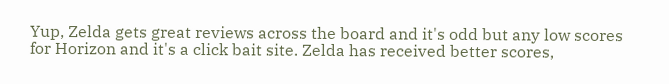Yup, Zelda gets great reviews across the board and it's odd but any low scores for Horizon and it's a click bait site. Zelda has received better scores,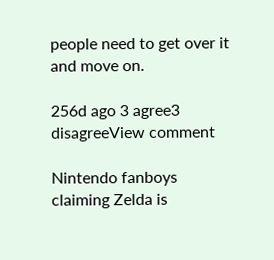people need to get over it and move on.

256d ago 3 agree3 disagreeView comment

Nintendo fanboys claiming Zelda is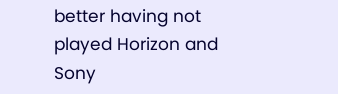better having not played Horizon and Sony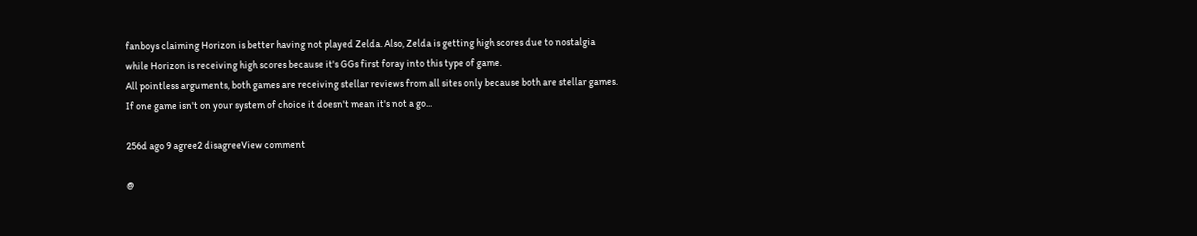fanboys claiming Horizon is better having not played Zelda. Also, Zelda is getting high scores due to nostalgia while Horizon is receiving high scores because it's GGs first foray into this type of game.
All pointless arguments, both games are receiving stellar reviews from all sites only because both are stellar games. If one game isn't on your system of choice it doesn't mean it's not a go...

256d ago 9 agree2 disagreeView comment

@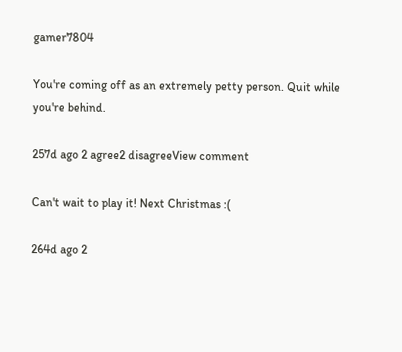gamer7804

You're coming off as an extremely petty person. Quit while you're behind.

257d ago 2 agree2 disagreeView comment

Can't wait to play it! Next Christmas :(

264d ago 2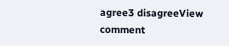agree3 disagreeView comment